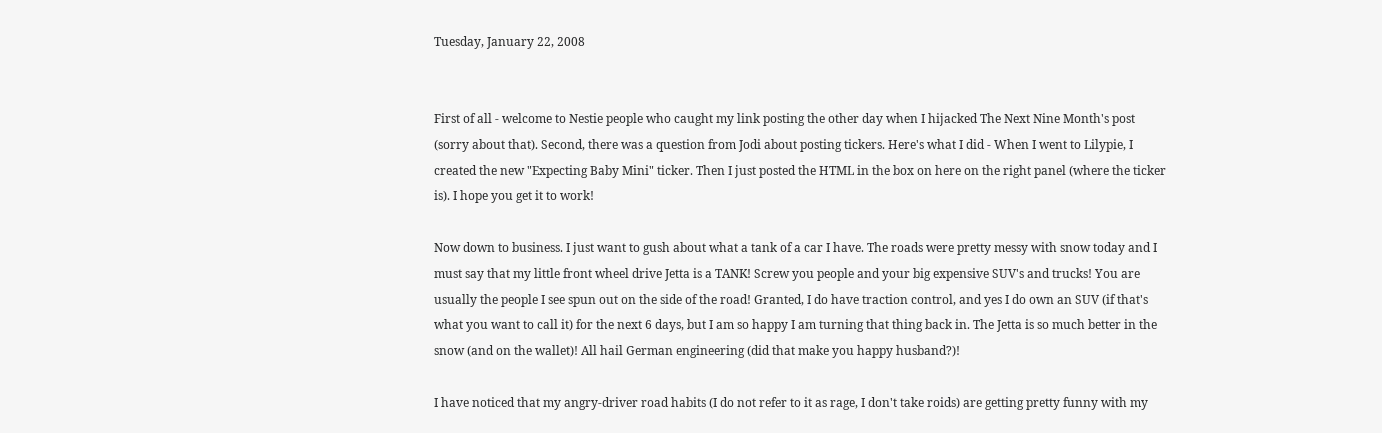Tuesday, January 22, 2008


First of all - welcome to Nestie people who caught my link posting the other day when I hijacked The Next Nine Month's post (sorry about that). Second, there was a question from Jodi about posting tickers. Here's what I did - When I went to Lilypie, I created the new "Expecting Baby Mini" ticker. Then I just posted the HTML in the box on here on the right panel (where the ticker is). I hope you get it to work!

Now down to business. I just want to gush about what a tank of a car I have. The roads were pretty messy with snow today and I must say that my little front wheel drive Jetta is a TANK! Screw you people and your big expensive SUV's and trucks! You are usually the people I see spun out on the side of the road! Granted, I do have traction control, and yes I do own an SUV (if that's what you want to call it) for the next 6 days, but I am so happy I am turning that thing back in. The Jetta is so much better in the snow (and on the wallet)! All hail German engineering (did that make you happy husband?)!

I have noticed that my angry-driver road habits (I do not refer to it as rage, I don't take roids) are getting pretty funny with my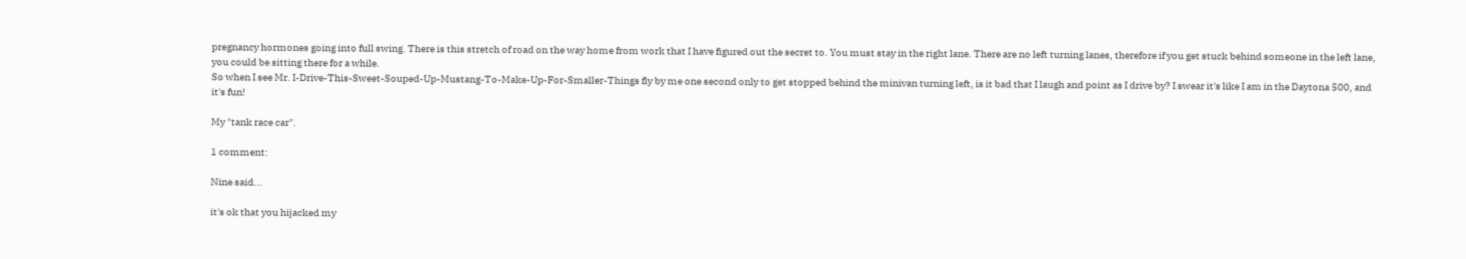pregnancy hormones going into full swing. There is this stretch of road on the way home from work that I have figured out the secret to. You must stay in the right lane. There are no left turning lanes, therefore if you get stuck behind someone in the left lane, you could be sitting there for a while.
So when I see Mr. I-Drive-This-Sweet-Souped-Up-Mustang-To-Make-Up-For-Smaller-Things fly by me one second only to get stopped behind the minivan turning left, is it bad that I laugh and point as I drive by? I swear it's like I am in the Daytona 500, and it's fun!

My "tank race car".

1 comment:

Nine said...

it's ok that you hijacked my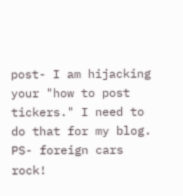post- I am hijacking your "how to post tickers." I need to do that for my blog. PS- foreign cars rock!